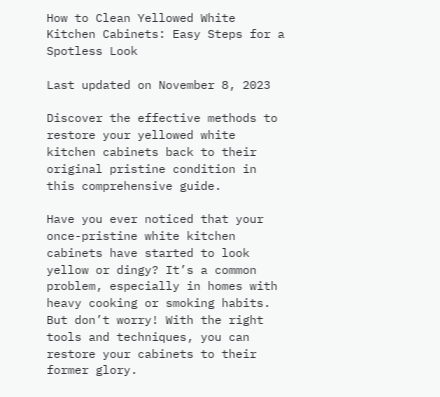How to Clean Yellowed White Kitchen Cabinets: Easy Steps for a Spotless Look

Last updated on November 8, 2023

Discover the effective methods to restore your yellowed white kitchen cabinets back to their original pristine condition in this comprehensive guide.

Have you ever noticed that your once-pristine white kitchen cabinets have started to look yellow or dingy? It’s a common problem, especially in homes with heavy cooking or smoking habits. But don’t worry! With the right tools and techniques, you can restore your cabinets to their former glory.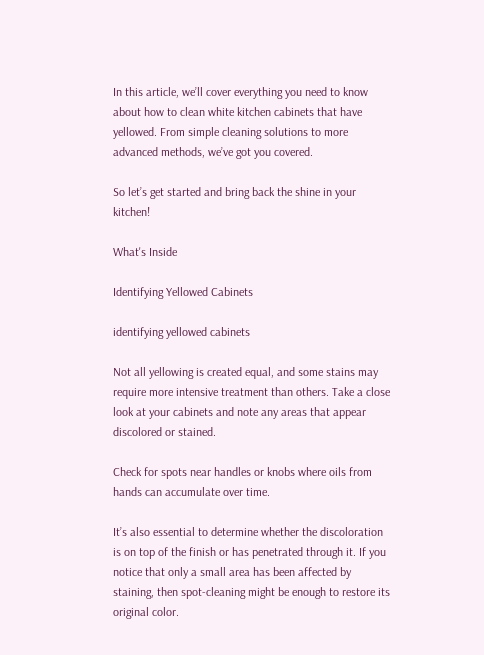In this article, we’ll cover everything you need to know about how to clean white kitchen cabinets that have yellowed. From simple cleaning solutions to more advanced methods, we’ve got you covered.

So let’s get started and bring back the shine in your kitchen!

What's Inside

Identifying Yellowed Cabinets

identifying yellowed cabinets

Not all yellowing is created equal, and some stains may require more intensive treatment than others. Take a close look at your cabinets and note any areas that appear discolored or stained.

Check for spots near handles or knobs where oils from hands can accumulate over time.

It’s also essential to determine whether the discoloration is on top of the finish or has penetrated through it. If you notice that only a small area has been affected by staining, then spot-cleaning might be enough to restore its original color.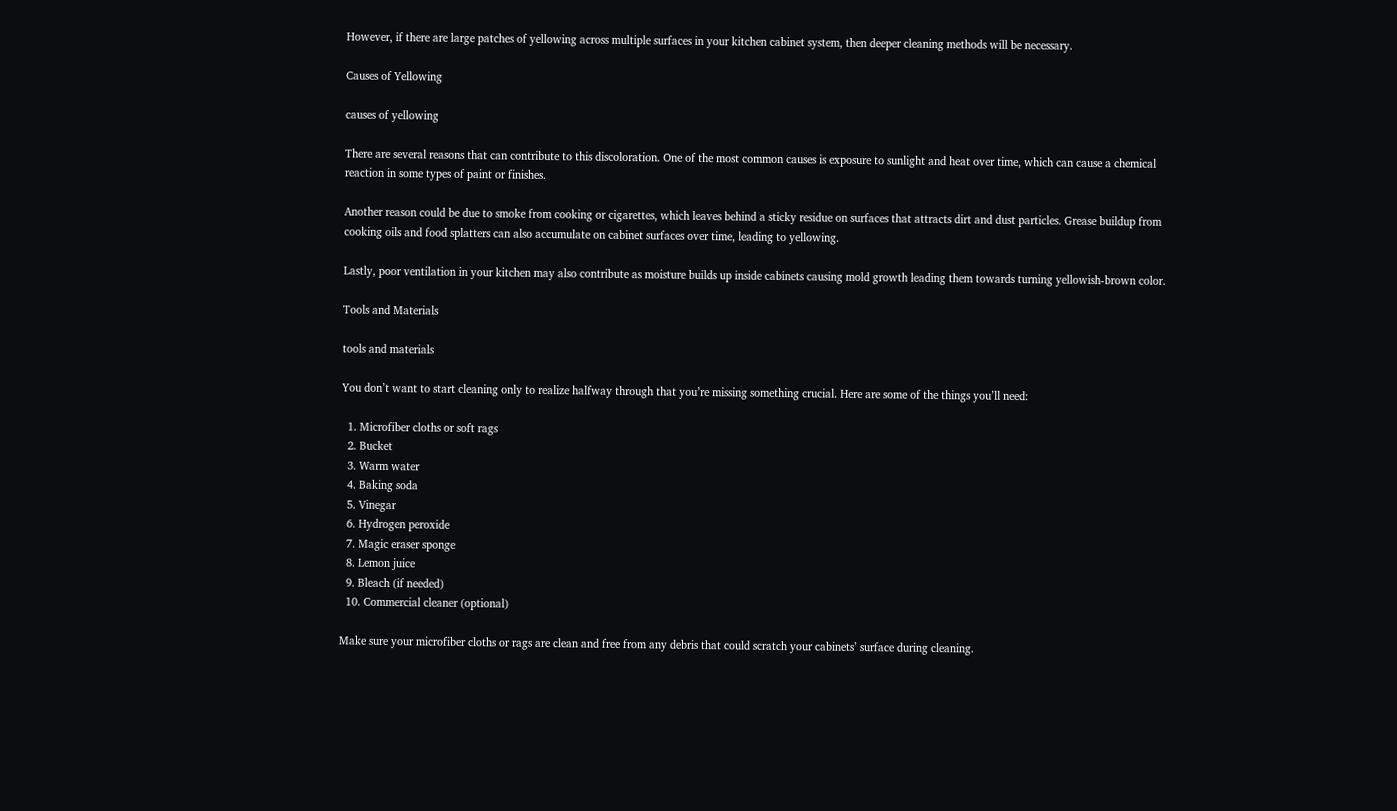However, if there are large patches of yellowing across multiple surfaces in your kitchen cabinet system, then deeper cleaning methods will be necessary.

Causes of Yellowing

causes of yellowing

There are several reasons that can contribute to this discoloration. One of the most common causes is exposure to sunlight and heat over time, which can cause a chemical reaction in some types of paint or finishes.

Another reason could be due to smoke from cooking or cigarettes, which leaves behind a sticky residue on surfaces that attracts dirt and dust particles. Grease buildup from cooking oils and food splatters can also accumulate on cabinet surfaces over time, leading to yellowing.

Lastly, poor ventilation in your kitchen may also contribute as moisture builds up inside cabinets causing mold growth leading them towards turning yellowish-brown color.

Tools and Materials

tools and materials

You don’t want to start cleaning only to realize halfway through that you’re missing something crucial. Here are some of the things you’ll need:

  1. Microfiber cloths or soft rags
  2. Bucket
  3. Warm water
  4. Baking soda
  5. Vinegar
  6. Hydrogen peroxide
  7. Magic eraser sponge
  8. Lemon juice
  9. Bleach (if needed)
  10. Commercial cleaner (optional)

Make sure your microfiber cloths or rags are clean and free from any debris that could scratch your cabinets’ surface during cleaning.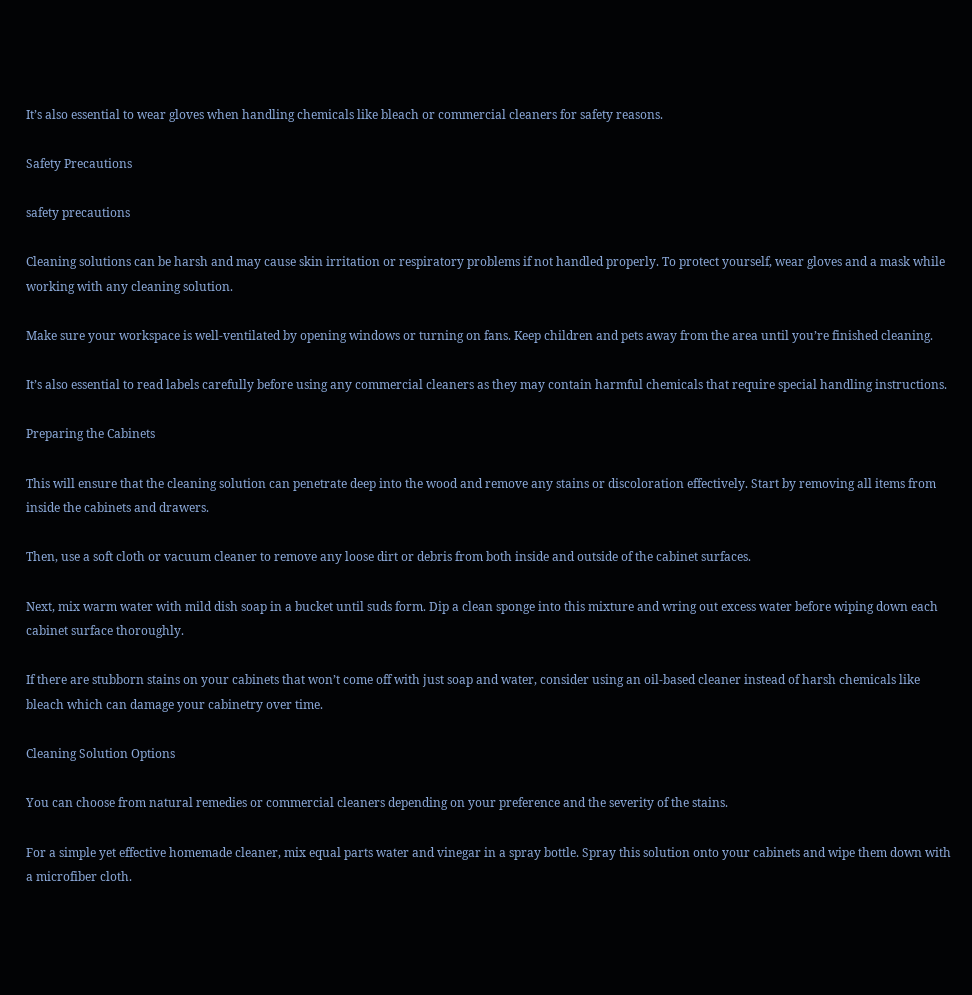It’s also essential to wear gloves when handling chemicals like bleach or commercial cleaners for safety reasons.

Safety Precautions

safety precautions

Cleaning solutions can be harsh and may cause skin irritation or respiratory problems if not handled properly. To protect yourself, wear gloves and a mask while working with any cleaning solution.

Make sure your workspace is well-ventilated by opening windows or turning on fans. Keep children and pets away from the area until you’re finished cleaning.

It’s also essential to read labels carefully before using any commercial cleaners as they may contain harmful chemicals that require special handling instructions.

Preparing the Cabinets

This will ensure that the cleaning solution can penetrate deep into the wood and remove any stains or discoloration effectively. Start by removing all items from inside the cabinets and drawers.

Then, use a soft cloth or vacuum cleaner to remove any loose dirt or debris from both inside and outside of the cabinet surfaces.

Next, mix warm water with mild dish soap in a bucket until suds form. Dip a clean sponge into this mixture and wring out excess water before wiping down each cabinet surface thoroughly.

If there are stubborn stains on your cabinets that won’t come off with just soap and water, consider using an oil-based cleaner instead of harsh chemicals like bleach which can damage your cabinetry over time.

Cleaning Solution Options

You can choose from natural remedies or commercial cleaners depending on your preference and the severity of the stains.

For a simple yet effective homemade cleaner, mix equal parts water and vinegar in a spray bottle. Spray this solution onto your cabinets and wipe them down with a microfiber cloth.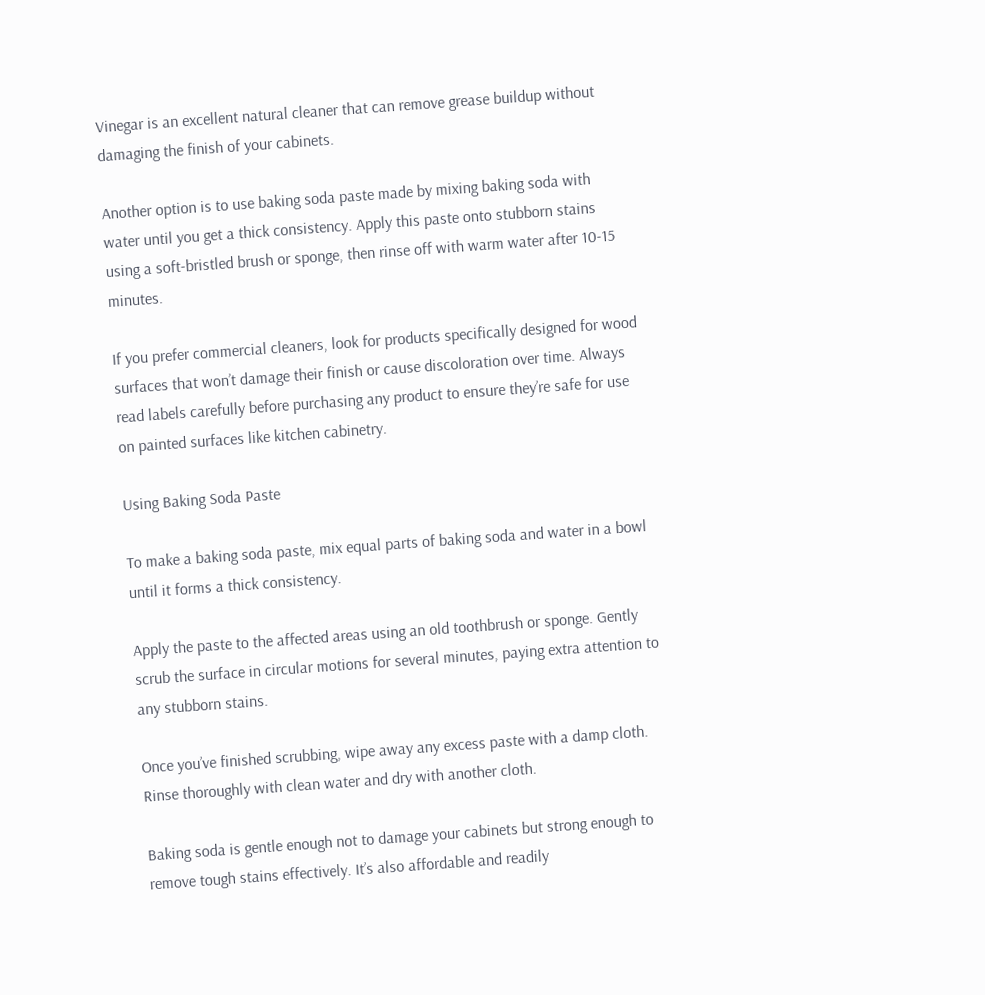Vinegar is an excellent natural cleaner that can remove grease buildup without damaging the finish of your cabinets.

Another option is to use baking soda paste made by mixing baking soda with water until you get a thick consistency. Apply this paste onto stubborn stains using a soft-bristled brush or sponge, then rinse off with warm water after 10-15 minutes.

If you prefer commercial cleaners, look for products specifically designed for wood surfaces that won’t damage their finish or cause discoloration over time. Always read labels carefully before purchasing any product to ensure they’re safe for use on painted surfaces like kitchen cabinetry.

Using Baking Soda Paste

To make a baking soda paste, mix equal parts of baking soda and water in a bowl until it forms a thick consistency.

Apply the paste to the affected areas using an old toothbrush or sponge. Gently scrub the surface in circular motions for several minutes, paying extra attention to any stubborn stains.

Once you’ve finished scrubbing, wipe away any excess paste with a damp cloth. Rinse thoroughly with clean water and dry with another cloth.

Baking soda is gentle enough not to damage your cabinets but strong enough to remove tough stains effectively. It’s also affordable and readily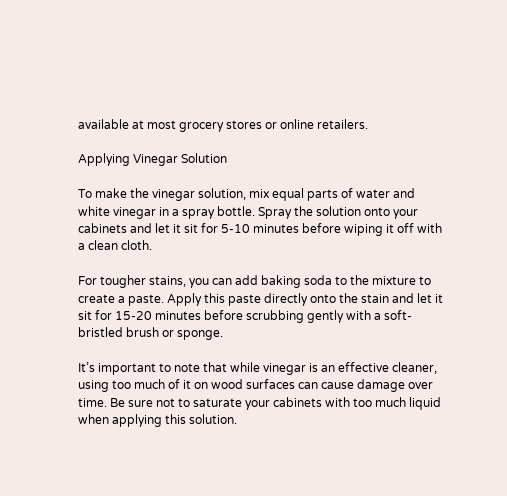available at most grocery stores or online retailers.

Applying Vinegar Solution

To make the vinegar solution, mix equal parts of water and white vinegar in a spray bottle. Spray the solution onto your cabinets and let it sit for 5-10 minutes before wiping it off with a clean cloth.

For tougher stains, you can add baking soda to the mixture to create a paste. Apply this paste directly onto the stain and let it sit for 15-20 minutes before scrubbing gently with a soft-bristled brush or sponge.

It’s important to note that while vinegar is an effective cleaner, using too much of it on wood surfaces can cause damage over time. Be sure not to saturate your cabinets with too much liquid when applying this solution.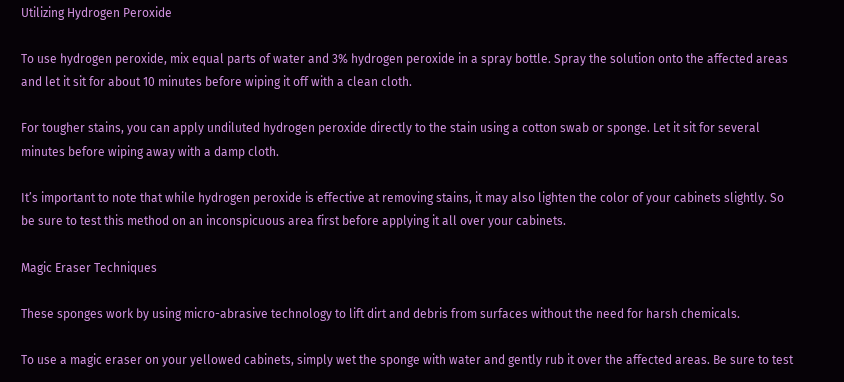Utilizing Hydrogen Peroxide

To use hydrogen peroxide, mix equal parts of water and 3% hydrogen peroxide in a spray bottle. Spray the solution onto the affected areas and let it sit for about 10 minutes before wiping it off with a clean cloth.

For tougher stains, you can apply undiluted hydrogen peroxide directly to the stain using a cotton swab or sponge. Let it sit for several minutes before wiping away with a damp cloth.

It’s important to note that while hydrogen peroxide is effective at removing stains, it may also lighten the color of your cabinets slightly. So be sure to test this method on an inconspicuous area first before applying it all over your cabinets.

Magic Eraser Techniques

These sponges work by using micro-abrasive technology to lift dirt and debris from surfaces without the need for harsh chemicals.

To use a magic eraser on your yellowed cabinets, simply wet the sponge with water and gently rub it over the affected areas. Be sure to test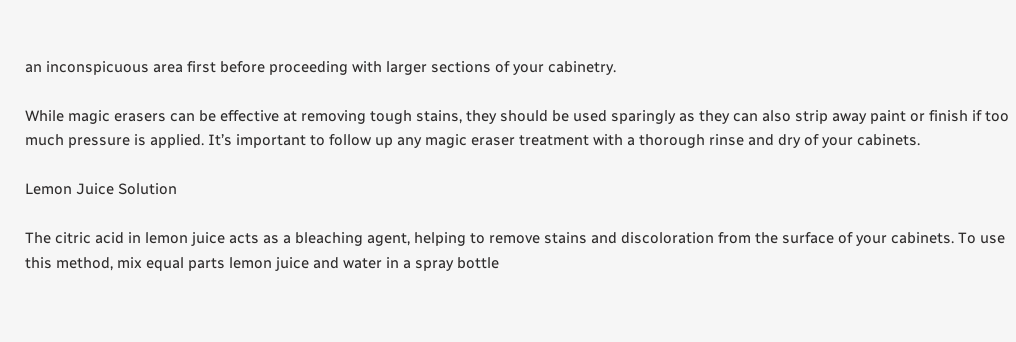an inconspicuous area first before proceeding with larger sections of your cabinetry.

While magic erasers can be effective at removing tough stains, they should be used sparingly as they can also strip away paint or finish if too much pressure is applied. It’s important to follow up any magic eraser treatment with a thorough rinse and dry of your cabinets.

Lemon Juice Solution

The citric acid in lemon juice acts as a bleaching agent, helping to remove stains and discoloration from the surface of your cabinets. To use this method, mix equal parts lemon juice and water in a spray bottle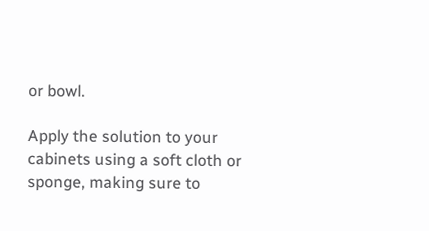or bowl.

Apply the solution to your cabinets using a soft cloth or sponge, making sure to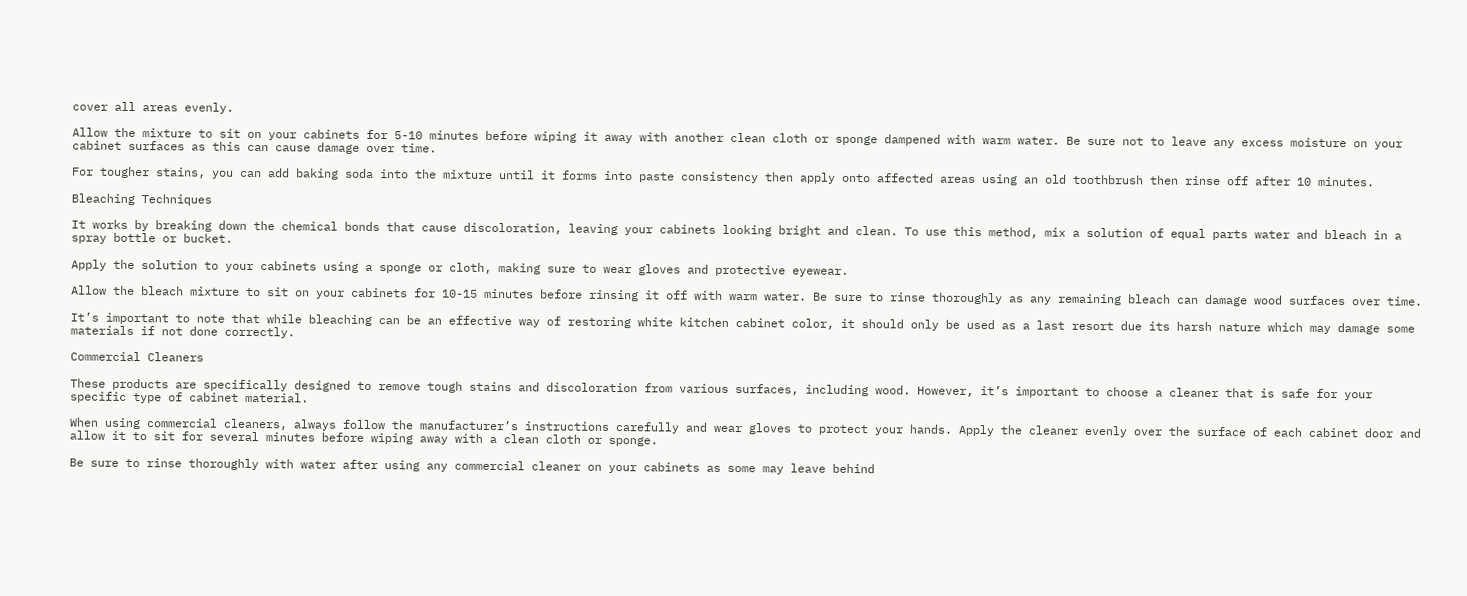cover all areas evenly.

Allow the mixture to sit on your cabinets for 5-10 minutes before wiping it away with another clean cloth or sponge dampened with warm water. Be sure not to leave any excess moisture on your cabinet surfaces as this can cause damage over time.

For tougher stains, you can add baking soda into the mixture until it forms into paste consistency then apply onto affected areas using an old toothbrush then rinse off after 10 minutes.

Bleaching Techniques

It works by breaking down the chemical bonds that cause discoloration, leaving your cabinets looking bright and clean. To use this method, mix a solution of equal parts water and bleach in a spray bottle or bucket.

Apply the solution to your cabinets using a sponge or cloth, making sure to wear gloves and protective eyewear.

Allow the bleach mixture to sit on your cabinets for 10-15 minutes before rinsing it off with warm water. Be sure to rinse thoroughly as any remaining bleach can damage wood surfaces over time.

It’s important to note that while bleaching can be an effective way of restoring white kitchen cabinet color, it should only be used as a last resort due its harsh nature which may damage some materials if not done correctly.

Commercial Cleaners

These products are specifically designed to remove tough stains and discoloration from various surfaces, including wood. However, it’s important to choose a cleaner that is safe for your specific type of cabinet material.

When using commercial cleaners, always follow the manufacturer’s instructions carefully and wear gloves to protect your hands. Apply the cleaner evenly over the surface of each cabinet door and allow it to sit for several minutes before wiping away with a clean cloth or sponge.

Be sure to rinse thoroughly with water after using any commercial cleaner on your cabinets as some may leave behind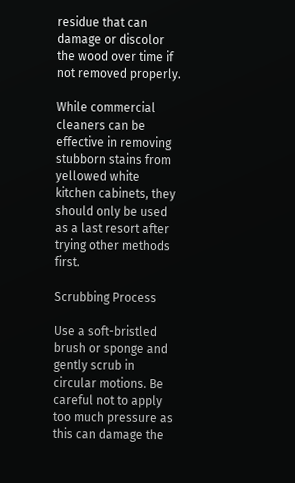residue that can damage or discolor the wood over time if not removed properly.

While commercial cleaners can be effective in removing stubborn stains from yellowed white kitchen cabinets, they should only be used as a last resort after trying other methods first.

Scrubbing Process

Use a soft-bristled brush or sponge and gently scrub in circular motions. Be careful not to apply too much pressure as this can damage the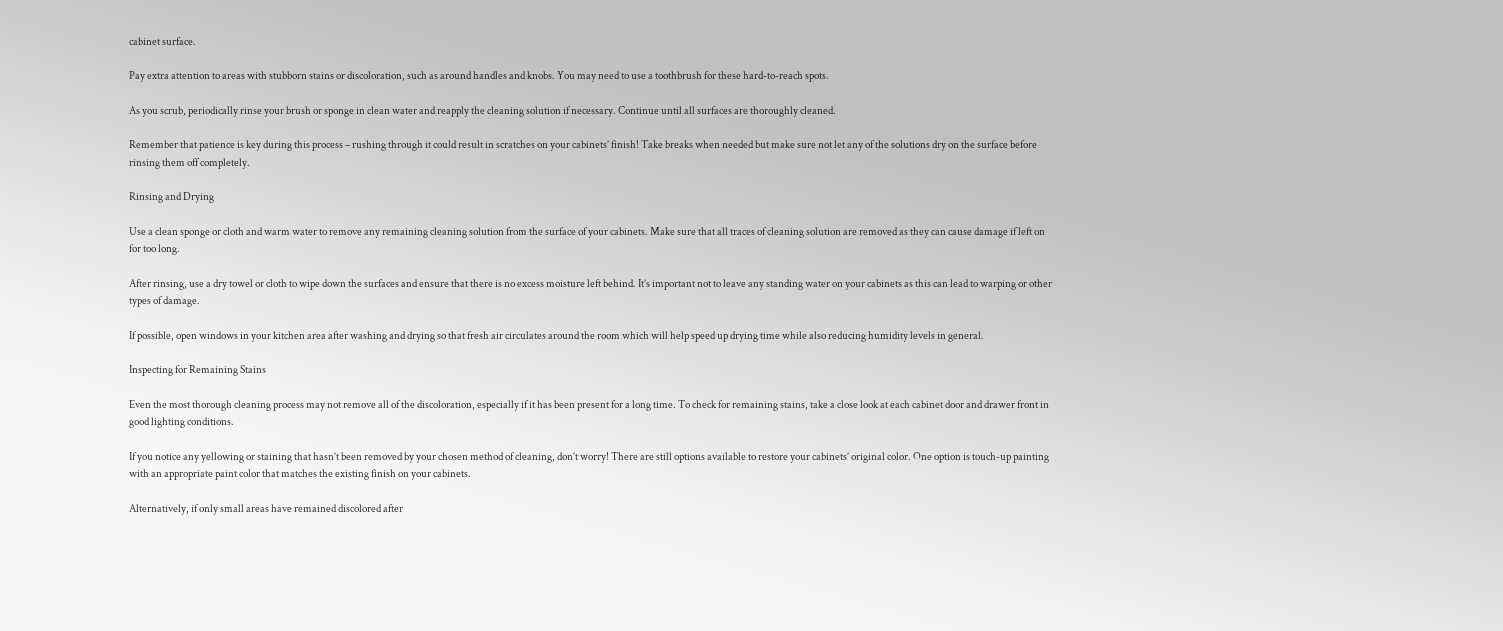cabinet surface.

Pay extra attention to areas with stubborn stains or discoloration, such as around handles and knobs. You may need to use a toothbrush for these hard-to-reach spots.

As you scrub, periodically rinse your brush or sponge in clean water and reapply the cleaning solution if necessary. Continue until all surfaces are thoroughly cleaned.

Remember that patience is key during this process – rushing through it could result in scratches on your cabinets’ finish! Take breaks when needed but make sure not let any of the solutions dry on the surface before rinsing them off completely.

Rinsing and Drying

Use a clean sponge or cloth and warm water to remove any remaining cleaning solution from the surface of your cabinets. Make sure that all traces of cleaning solution are removed as they can cause damage if left on for too long.

After rinsing, use a dry towel or cloth to wipe down the surfaces and ensure that there is no excess moisture left behind. It’s important not to leave any standing water on your cabinets as this can lead to warping or other types of damage.

If possible, open windows in your kitchen area after washing and drying so that fresh air circulates around the room which will help speed up drying time while also reducing humidity levels in general.

Inspecting for Remaining Stains

Even the most thorough cleaning process may not remove all of the discoloration, especially if it has been present for a long time. To check for remaining stains, take a close look at each cabinet door and drawer front in good lighting conditions.

If you notice any yellowing or staining that hasn’t been removed by your chosen method of cleaning, don’t worry! There are still options available to restore your cabinets’ original color. One option is touch-up painting with an appropriate paint color that matches the existing finish on your cabinets.

Alternatively, if only small areas have remained discolored after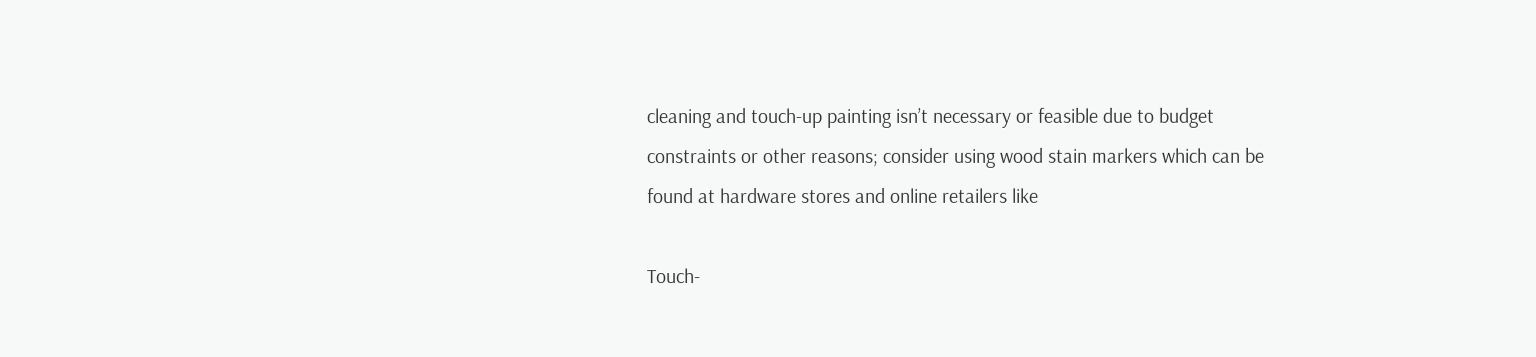cleaning and touch-up painting isn’t necessary or feasible due to budget constraints or other reasons; consider using wood stain markers which can be found at hardware stores and online retailers like

Touch-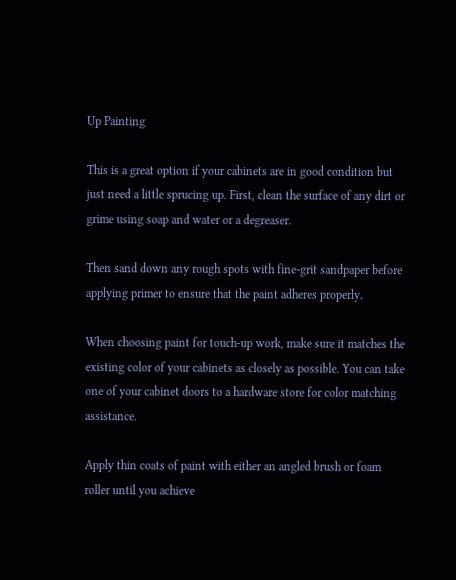Up Painting

This is a great option if your cabinets are in good condition but just need a little sprucing up. First, clean the surface of any dirt or grime using soap and water or a degreaser.

Then sand down any rough spots with fine-grit sandpaper before applying primer to ensure that the paint adheres properly.

When choosing paint for touch-up work, make sure it matches the existing color of your cabinets as closely as possible. You can take one of your cabinet doors to a hardware store for color matching assistance.

Apply thin coats of paint with either an angled brush or foam roller until you achieve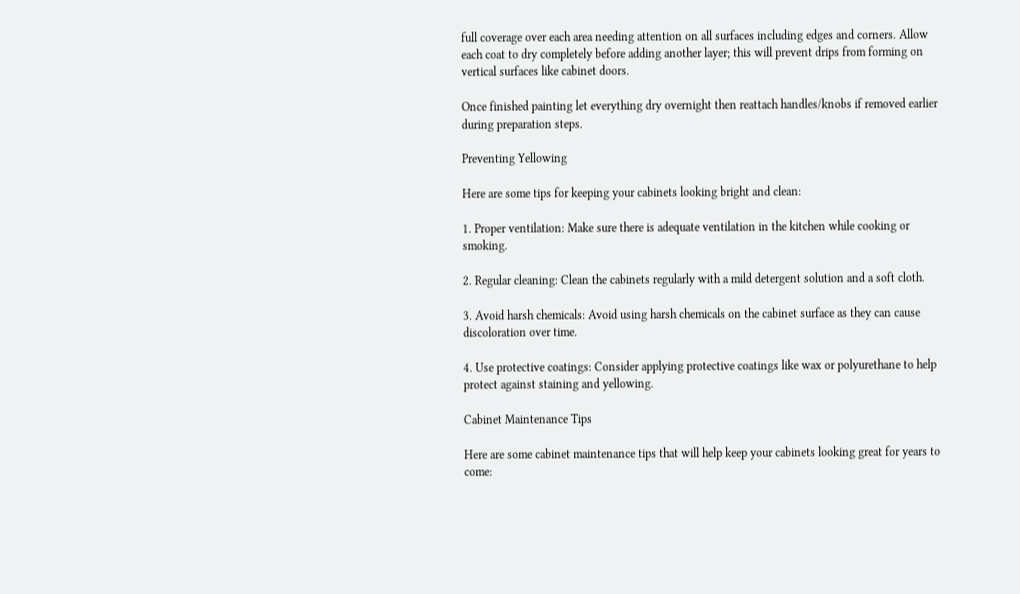full coverage over each area needing attention on all surfaces including edges and corners. Allow each coat to dry completely before adding another layer; this will prevent drips from forming on vertical surfaces like cabinet doors.

Once finished painting let everything dry overnight then reattach handles/knobs if removed earlier during preparation steps.

Preventing Yellowing

Here are some tips for keeping your cabinets looking bright and clean:

1. Proper ventilation: Make sure there is adequate ventilation in the kitchen while cooking or smoking.

2. Regular cleaning: Clean the cabinets regularly with a mild detergent solution and a soft cloth.

3. Avoid harsh chemicals: Avoid using harsh chemicals on the cabinet surface as they can cause discoloration over time.

4. Use protective coatings: Consider applying protective coatings like wax or polyurethane to help protect against staining and yellowing.

Cabinet Maintenance Tips

Here are some cabinet maintenance tips that will help keep your cabinets looking great for years to come: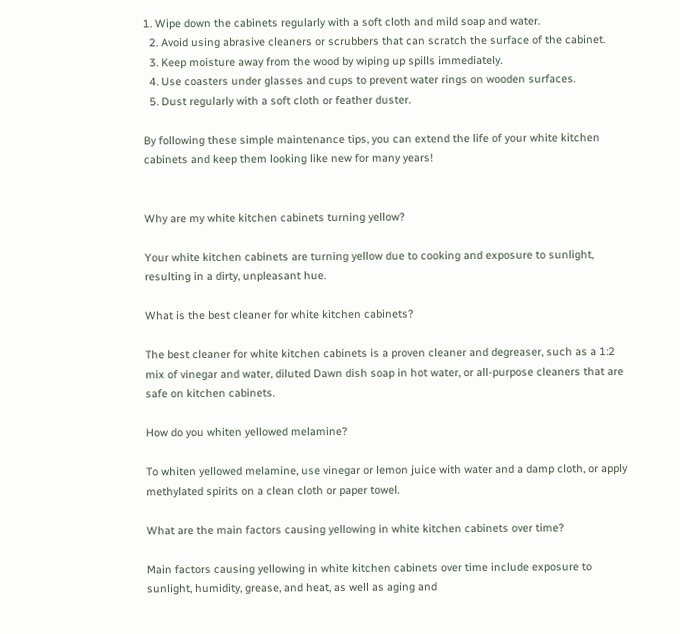1. Wipe down the cabinets regularly with a soft cloth and mild soap and water.
  2. Avoid using abrasive cleaners or scrubbers that can scratch the surface of the cabinet.
  3. Keep moisture away from the wood by wiping up spills immediately.
  4. Use coasters under glasses and cups to prevent water rings on wooden surfaces.
  5. Dust regularly with a soft cloth or feather duster.

By following these simple maintenance tips, you can extend the life of your white kitchen cabinets and keep them looking like new for many years!


Why are my white kitchen cabinets turning yellow?

Your white kitchen cabinets are turning yellow due to cooking and exposure to sunlight, resulting in a dirty, unpleasant hue.

What is the best cleaner for white kitchen cabinets?

The best cleaner for white kitchen cabinets is a proven cleaner and degreaser, such as a 1:2 mix of vinegar and water, diluted Dawn dish soap in hot water, or all-purpose cleaners that are safe on kitchen cabinets.

How do you whiten yellowed melamine?

To whiten yellowed melamine, use vinegar or lemon juice with water and a damp cloth, or apply methylated spirits on a clean cloth or paper towel.

What are the main factors causing yellowing in white kitchen cabinets over time?

Main factors causing yellowing in white kitchen cabinets over time include exposure to sunlight, humidity, grease, and heat, as well as aging and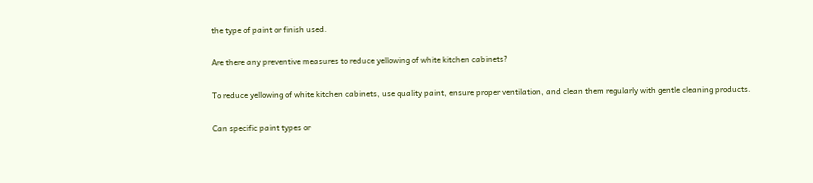the type of paint or finish used.

Are there any preventive measures to reduce yellowing of white kitchen cabinets?

To reduce yellowing of white kitchen cabinets, use quality paint, ensure proper ventilation, and clean them regularly with gentle cleaning products.

Can specific paint types or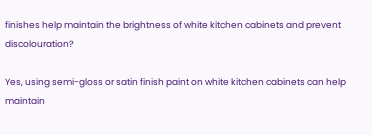finishes help maintain the brightness of white kitchen cabinets and prevent discolouration?

Yes, using semi-gloss or satin finish paint on white kitchen cabinets can help maintain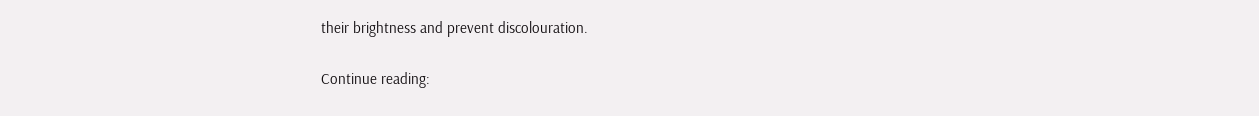their brightness and prevent discolouration.

Continue reading: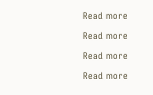Read more

Read more

Read more

Read more